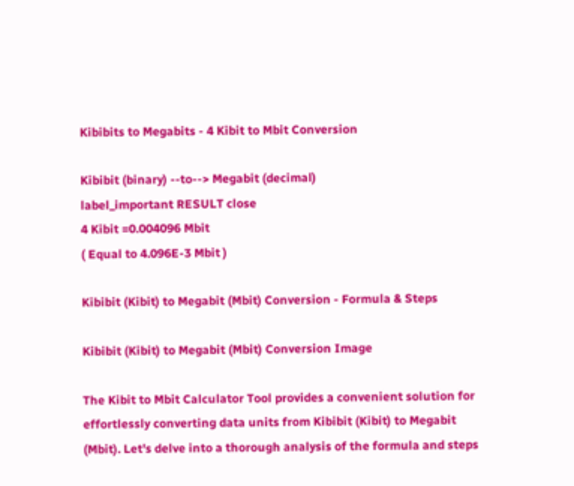Kibibits to Megabits - 4 Kibit to Mbit Conversion

Kibibit (binary) --to--> Megabit (decimal)
label_important RESULT close
4 Kibit =0.004096 Mbit
( Equal to 4.096E-3 Mbit )

Kibibit (Kibit) to Megabit (Mbit) Conversion - Formula & Steps

Kibibit (Kibit) to Megabit (Mbit) Conversion Image

The Kibit to Mbit Calculator Tool provides a convenient solution for effortlessly converting data units from Kibibit (Kibit) to Megabit (Mbit). Let's delve into a thorough analysis of the formula and steps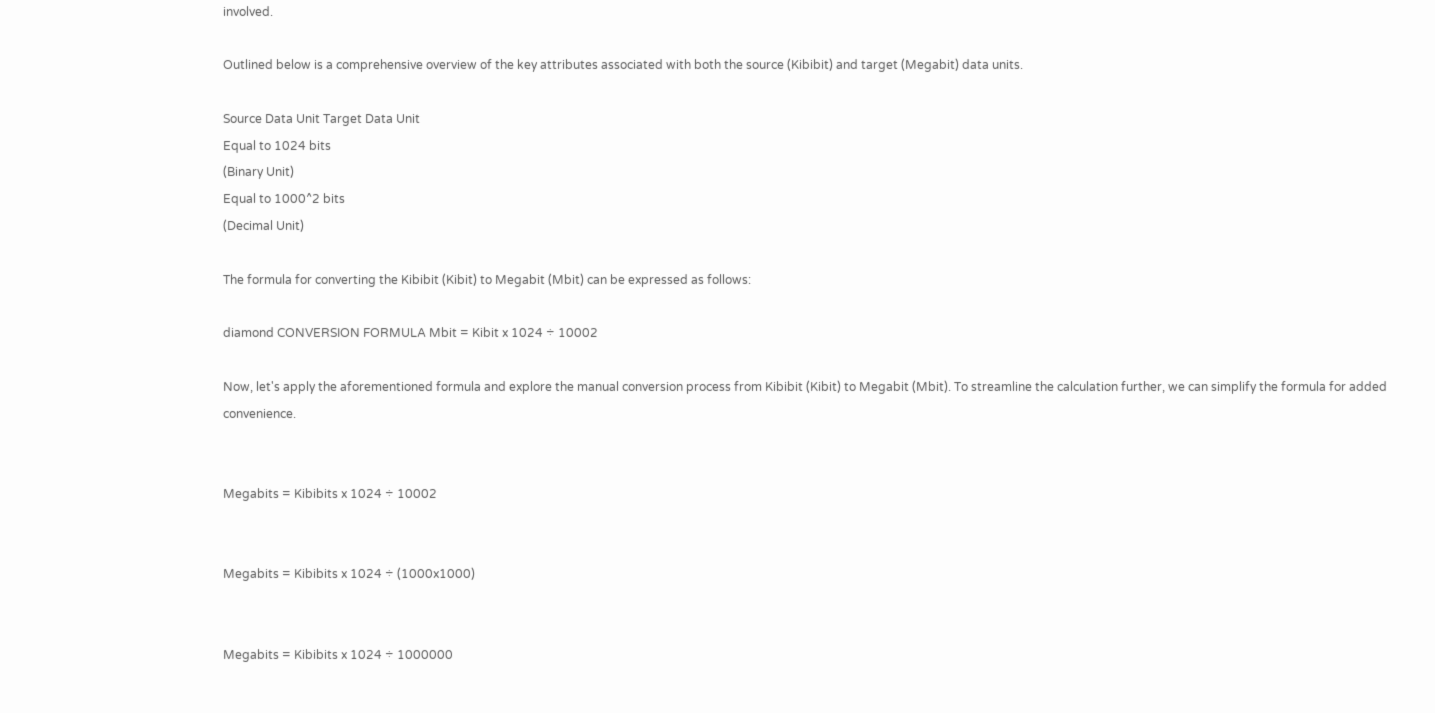involved.

Outlined below is a comprehensive overview of the key attributes associated with both the source (Kibibit) and target (Megabit) data units.

Source Data Unit Target Data Unit
Equal to 1024 bits
(Binary Unit)
Equal to 1000^2 bits
(Decimal Unit)

The formula for converting the Kibibit (Kibit) to Megabit (Mbit) can be expressed as follows:

diamond CONVERSION FORMULA Mbit = Kibit x 1024 ÷ 10002

Now, let's apply the aforementioned formula and explore the manual conversion process from Kibibit (Kibit) to Megabit (Mbit). To streamline the calculation further, we can simplify the formula for added convenience.


Megabits = Kibibits x 1024 ÷ 10002


Megabits = Kibibits x 1024 ÷ (1000x1000)


Megabits = Kibibits x 1024 ÷ 1000000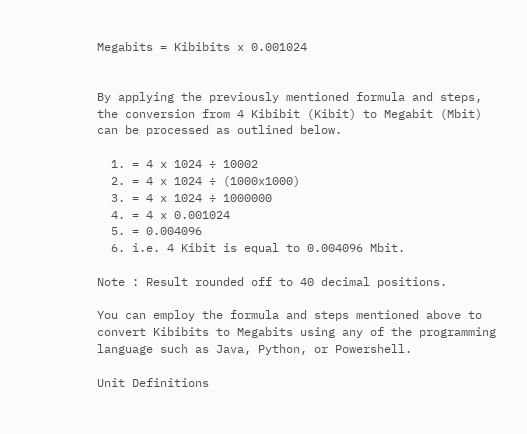Megabits = Kibibits x 0.001024


By applying the previously mentioned formula and steps, the conversion from 4 Kibibit (Kibit) to Megabit (Mbit) can be processed as outlined below.

  1. = 4 x 1024 ÷ 10002
  2. = 4 x 1024 ÷ (1000x1000)
  3. = 4 x 1024 ÷ 1000000
  4. = 4 x 0.001024
  5. = 0.004096
  6. i.e. 4 Kibit is equal to 0.004096 Mbit.

Note : Result rounded off to 40 decimal positions.

You can employ the formula and steps mentioned above to convert Kibibits to Megabits using any of the programming language such as Java, Python, or Powershell.

Unit Definitions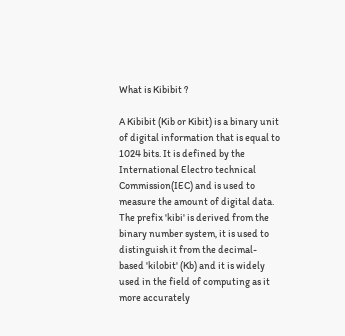What is Kibibit ?

A Kibibit (Kib or Kibit) is a binary unit of digital information that is equal to 1024 bits. It is defined by the International Electro technical Commission(IEC) and is used to measure the amount of digital data. The prefix 'kibi' is derived from the binary number system, it is used to distinguish it from the decimal-based 'kilobit' (Kb) and it is widely used in the field of computing as it more accurately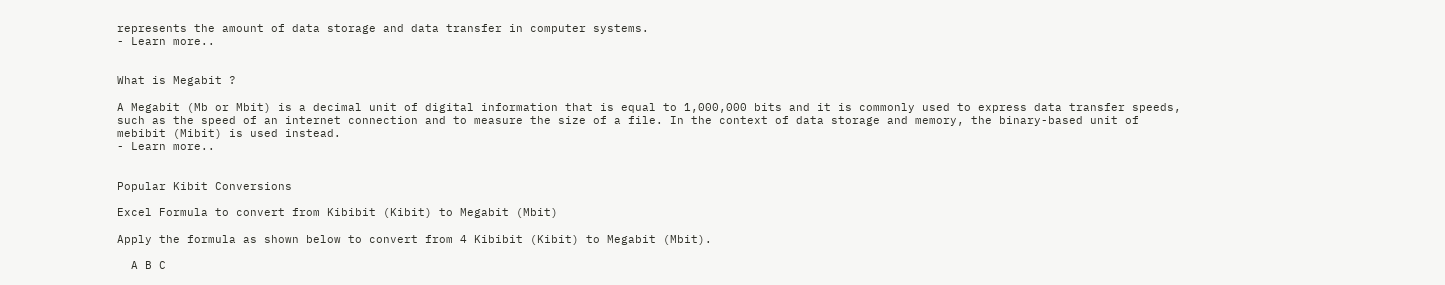represents the amount of data storage and data transfer in computer systems.
- Learn more..


What is Megabit ?

A Megabit (Mb or Mbit) is a decimal unit of digital information that is equal to 1,000,000 bits and it is commonly used to express data transfer speeds, such as the speed of an internet connection and to measure the size of a file. In the context of data storage and memory, the binary-based unit of mebibit (Mibit) is used instead.
- Learn more..


Popular Kibit Conversions

Excel Formula to convert from Kibibit (Kibit) to Megabit (Mbit)

Apply the formula as shown below to convert from 4 Kibibit (Kibit) to Megabit (Mbit).

  A B C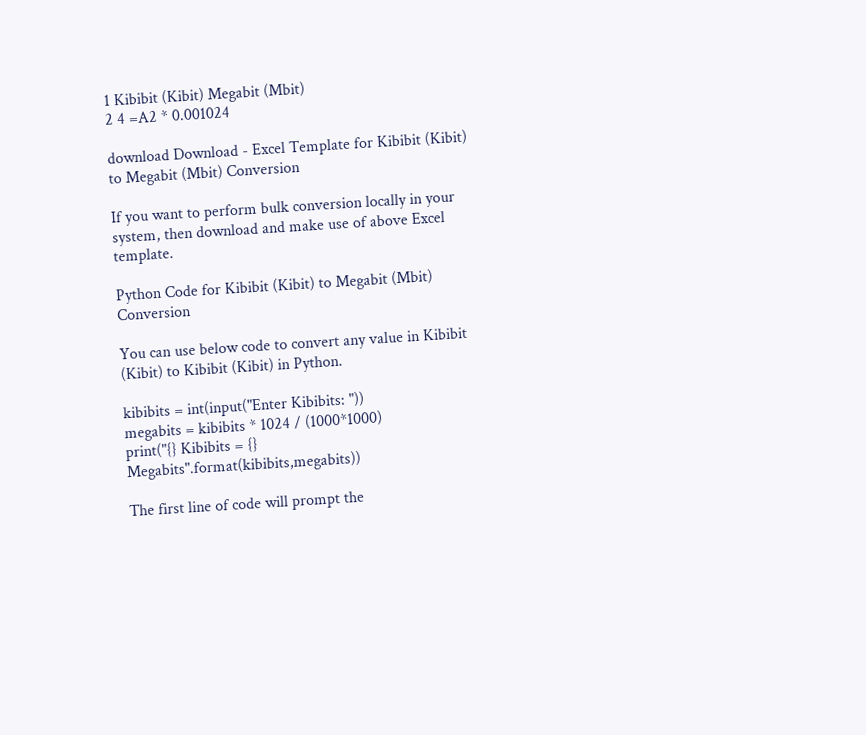1 Kibibit (Kibit) Megabit (Mbit)
2 4 =A2 * 0.001024

download Download - Excel Template for Kibibit (Kibit) to Megabit (Mbit) Conversion

If you want to perform bulk conversion locally in your system, then download and make use of above Excel template.

Python Code for Kibibit (Kibit) to Megabit (Mbit) Conversion

You can use below code to convert any value in Kibibit (Kibit) to Kibibit (Kibit) in Python.

kibibits = int(input("Enter Kibibits: "))
megabits = kibibits * 1024 / (1000*1000)
print("{} Kibibits = {} Megabits".format(kibibits,megabits))

The first line of code will prompt the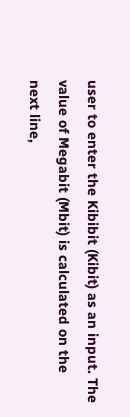user to enter the Kibibit (Kibit) as an input. The value of Megabit (Mbit) is calculated on the next line,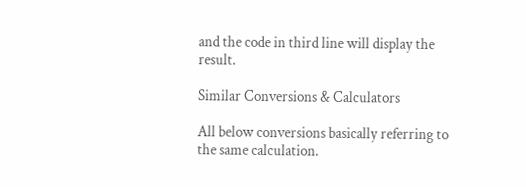and the code in third line will display the result.

Similar Conversions & Calculators

All below conversions basically referring to the same calculation.